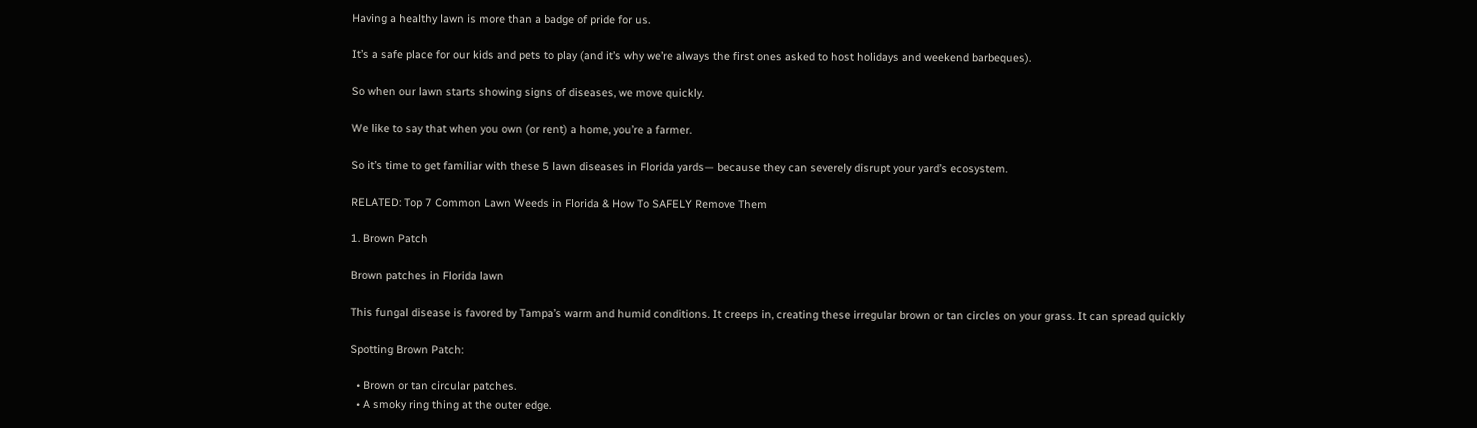Having a healthy lawn is more than a badge of pride for us.

It’s a safe place for our kids and pets to play (and it’s why we’re always the first ones asked to host holidays and weekend barbeques).

So when our lawn starts showing signs of diseases, we move quickly.

We like to say that when you own (or rent) a home, you’re a farmer.

So it’s time to get familiar with these 5 lawn diseases in Florida yards— because they can severely disrupt your yard’s ecosystem.

RELATED: Top 7 Common Lawn Weeds in Florida & How To SAFELY Remove Them

1. Brown Patch

Brown patches in Florida lawn

This fungal disease is favored by Tampa’s warm and humid conditions. It creeps in, creating these irregular brown or tan circles on your grass. It can spread quickly

Spotting Brown Patch:

  • Brown or tan circular patches.
  • A smoky ring thing at the outer edge.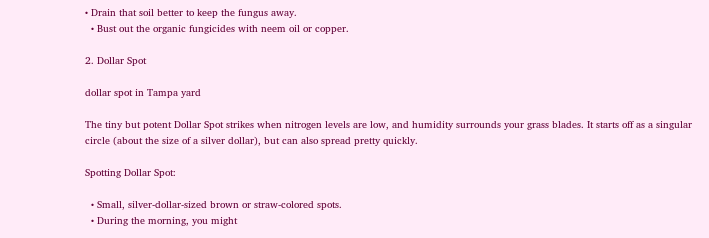• Drain that soil better to keep the fungus away.
  • Bust out the organic fungicides with neem oil or copper.

2. Dollar Spot

dollar spot in Tampa yard

The tiny but potent Dollar Spot strikes when nitrogen levels are low, and humidity surrounds your grass blades. It starts off as a singular circle (about the size of a silver dollar), but can also spread pretty quickly.

Spotting Dollar Spot:

  • Small, silver-dollar-sized brown or straw-colored spots.
  • During the morning, you might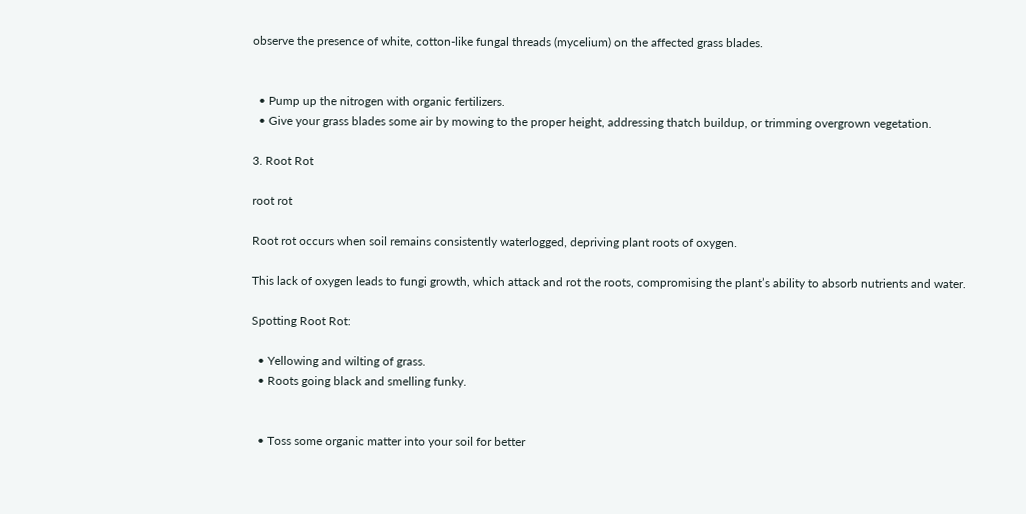observe the presence of white, cotton-like fungal threads (mycelium) on the affected grass blades.


  • Pump up the nitrogen with organic fertilizers.
  • Give your grass blades some air by mowing to the proper height, addressing thatch buildup, or trimming overgrown vegetation.

3. Root Rot

root rot

Root rot occurs when soil remains consistently waterlogged, depriving plant roots of oxygen.

This lack of oxygen leads to fungi growth, which attack and rot the roots, compromising the plant’s ability to absorb nutrients and water.

Spotting Root Rot:

  • Yellowing and wilting of grass.
  • Roots going black and smelling funky.


  • Toss some organic matter into your soil for better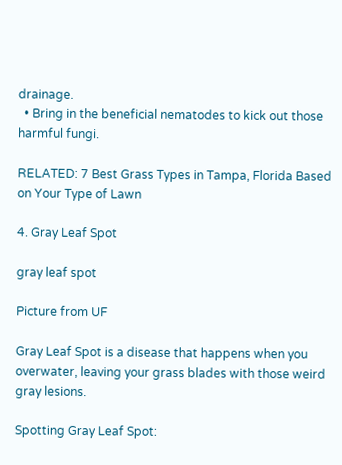drainage.
  • Bring in the beneficial nematodes to kick out those harmful fungi.

RELATED: 7 Best Grass Types in Tampa, Florida Based on Your Type of Lawn

4. Gray Leaf Spot

gray leaf spot

Picture from UF

Gray Leaf Spot is a disease that happens when you overwater, leaving your grass blades with those weird gray lesions.

Spotting Gray Leaf Spot: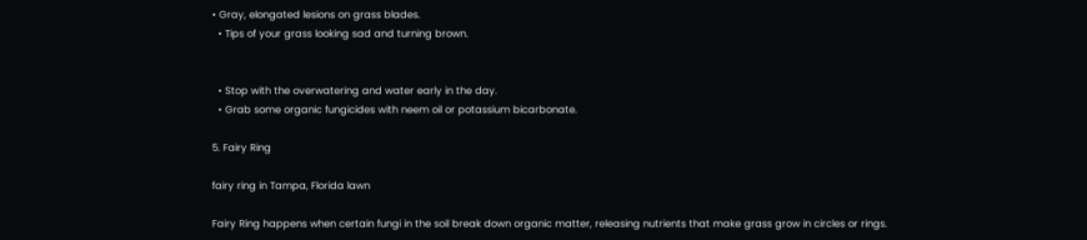• Gray, elongated lesions on grass blades.
  • Tips of your grass looking sad and turning brown.


  • Stop with the overwatering and water early in the day.
  • Grab some organic fungicides with neem oil or potassium bicarbonate.

5. Fairy Ring

fairy ring in Tampa, Florida lawn

Fairy Ring happens when certain fungi in the soil break down organic matter, releasing nutrients that make grass grow in circles or rings.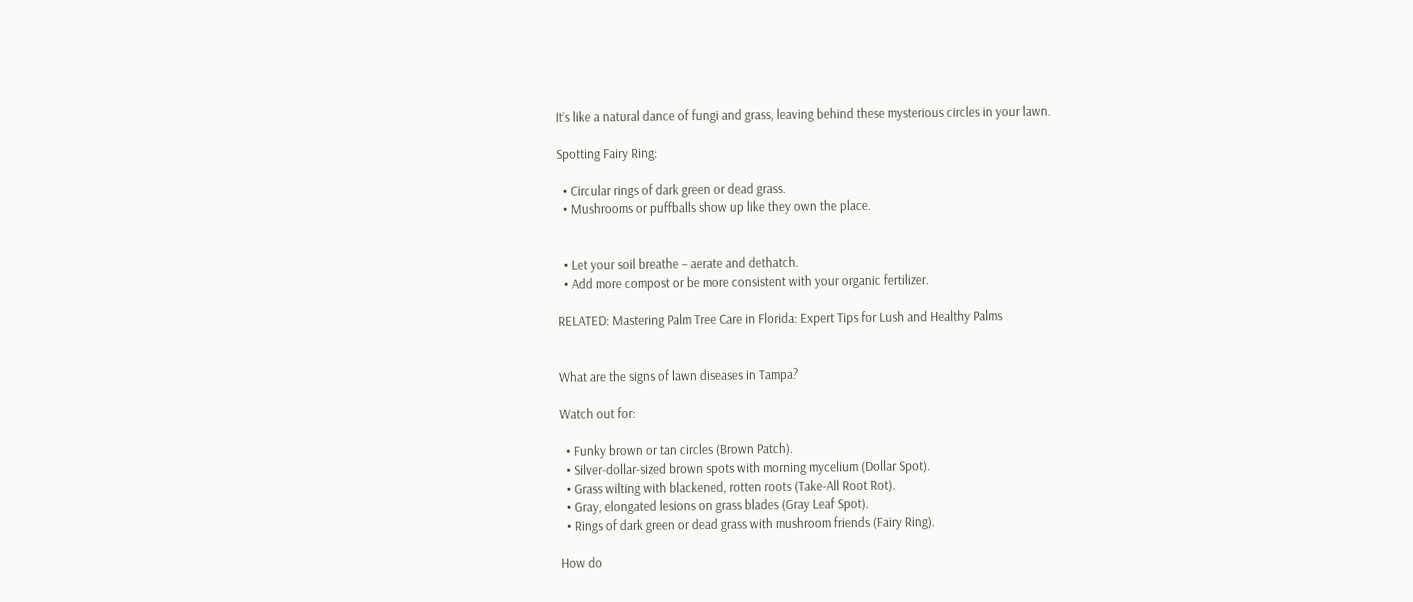It’s like a natural dance of fungi and grass, leaving behind these mysterious circles in your lawn.

Spotting Fairy Ring:

  • Circular rings of dark green or dead grass.
  • Mushrooms or puffballs show up like they own the place.


  • Let your soil breathe – aerate and dethatch.
  • Add more compost or be more consistent with your organic fertilizer.

RELATED: Mastering Palm Tree Care in Florida: Expert Tips for Lush and Healthy Palms


What are the signs of lawn diseases in Tampa?

Watch out for:

  • Funky brown or tan circles (Brown Patch).
  • Silver-dollar-sized brown spots with morning mycelium (Dollar Spot).
  • Grass wilting with blackened, rotten roots (Take-All Root Rot).
  • Gray, elongated lesions on grass blades (Gray Leaf Spot).
  • Rings of dark green or dead grass with mushroom friends (Fairy Ring).

How do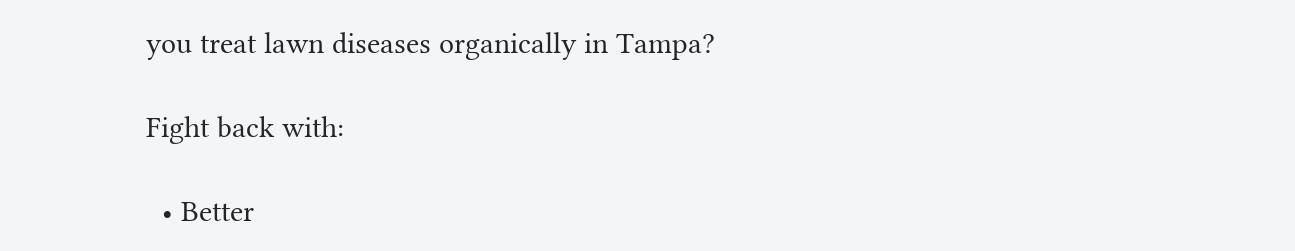you treat lawn diseases organically in Tampa?

Fight back with:

  • Better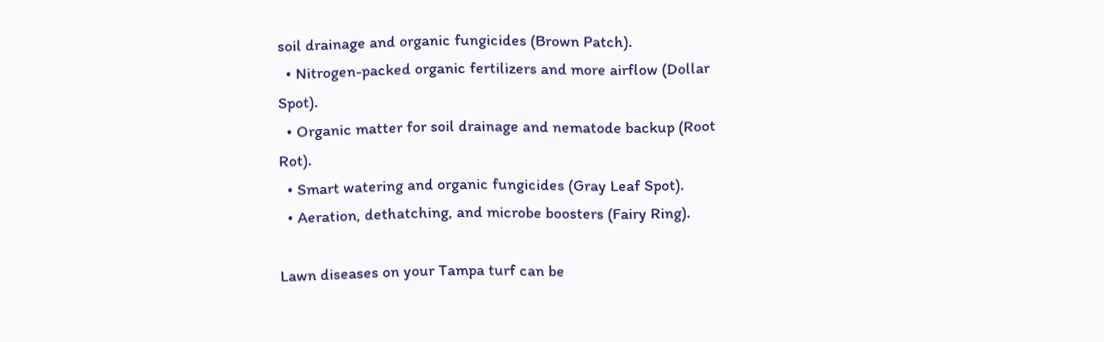soil drainage and organic fungicides (Brown Patch).
  • Nitrogen-packed organic fertilizers and more airflow (Dollar Spot).
  • Organic matter for soil drainage and nematode backup (Root Rot).
  • Smart watering and organic fungicides (Gray Leaf Spot).
  • Aeration, dethatching, and microbe boosters (Fairy Ring).

Lawn diseases on your Tampa turf can be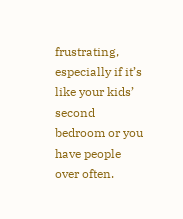frustrating, especially if it’s like your kids’ second bedroom or you have people over often.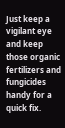Just keep a vigilant eye and keep those organic fertilizers and fungicides handy for a quick fix.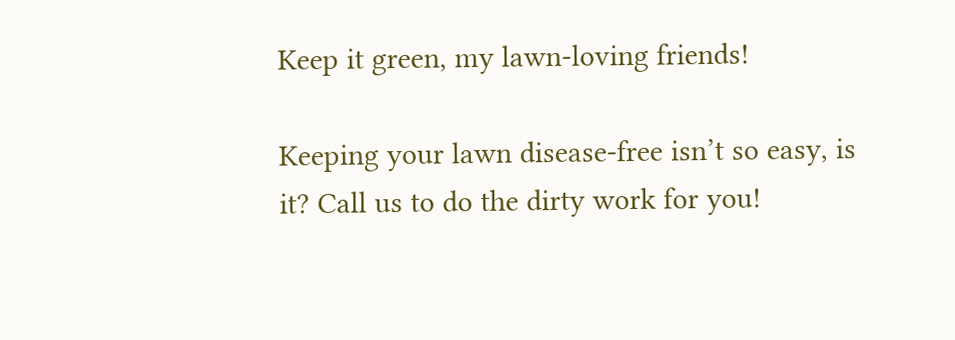Keep it green, my lawn-loving friends!

Keeping your lawn disease-free isn’t so easy, is it? Call us to do the dirty work for you!